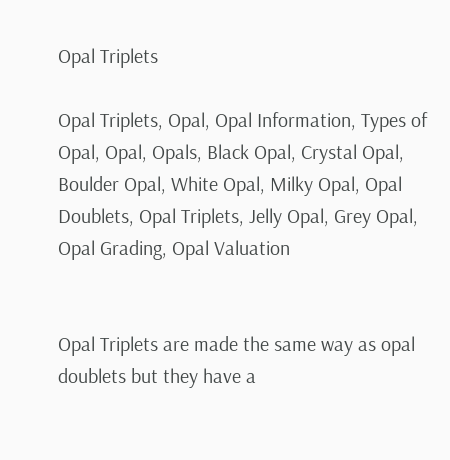Opal Triplets

Opal Triplets, Opal, Opal Information, Types of Opal, Opal, Opals, Black Opal, Crystal Opal, Boulder Opal, White Opal, Milky Opal, Opal Doublets, Opal Triplets, Jelly Opal, Grey Opal, Opal Grading, Opal Valuation


Opal Triplets are made the same way as opal doublets but they have a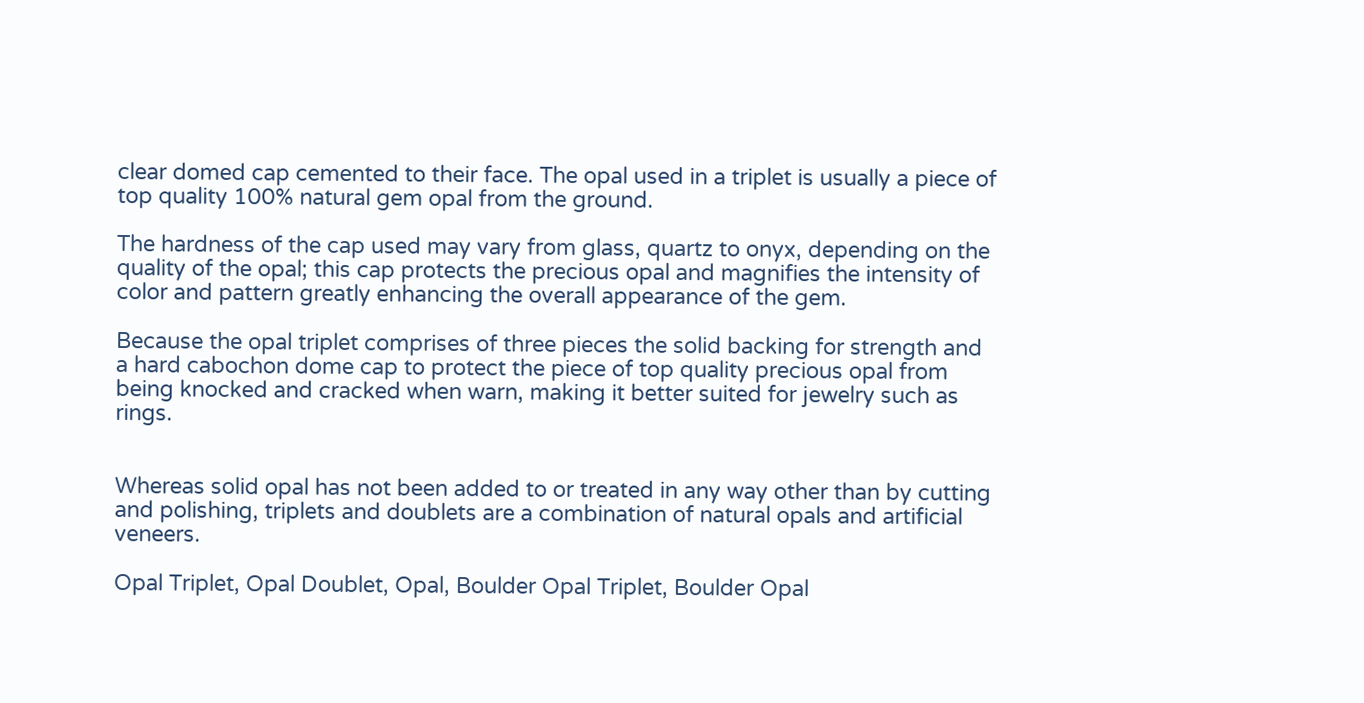clear domed cap cemented to their face. The opal used in a triplet is usually a piece of top quality 100% natural gem opal from the ground.

The hardness of the cap used may vary from glass, quartz to onyx, depending on the quality of the opal; this cap protects the precious opal and magnifies the intensity of color and pattern greatly enhancing the overall appearance of the gem.

Because the opal triplet comprises of three pieces the solid backing for strength and a hard cabochon dome cap to protect the piece of top quality precious opal from being knocked and cracked when warn, making it better suited for jewelry such as rings.


Whereas solid opal has not been added to or treated in any way other than by cutting and polishing, triplets and doublets are a combination of natural opals and artificial veneers.

Opal Triplet, Opal Doublet, Opal, Boulder Opal Triplet, Boulder Opal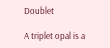Doublet

A triplet opal is a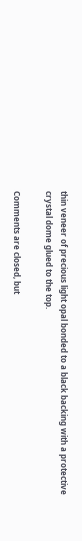thin veneer of precious light opal bonded to a black backing with a protective crystal dome glued to the top.

Comments are closed, but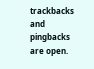trackbacks and pingbacks are open.